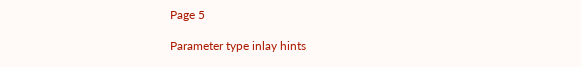Page 5

Parameter type inlay hints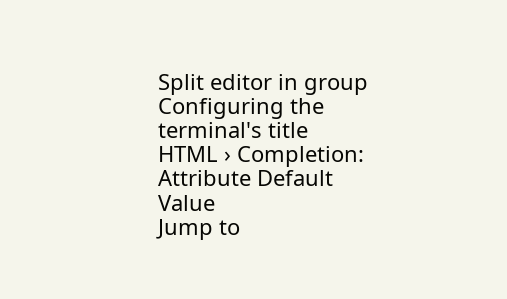Split editor in group
Configuring the terminal's title
HTML › Completion: Attribute Default Value
Jump to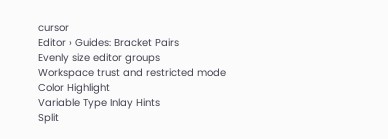cursor
Editor › Guides: Bracket Pairs
Evenly size editor groups
Workspace trust and restricted mode
Color Highlight
Variable Type Inlay Hints
Split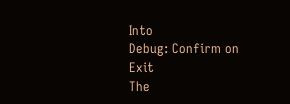Into
Debug: Confirm on Exit
The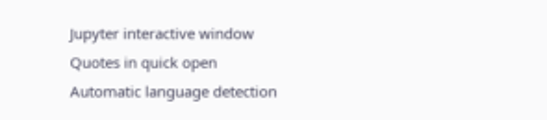Jupyter interactive window
Quotes in quick open
Automatic language detection